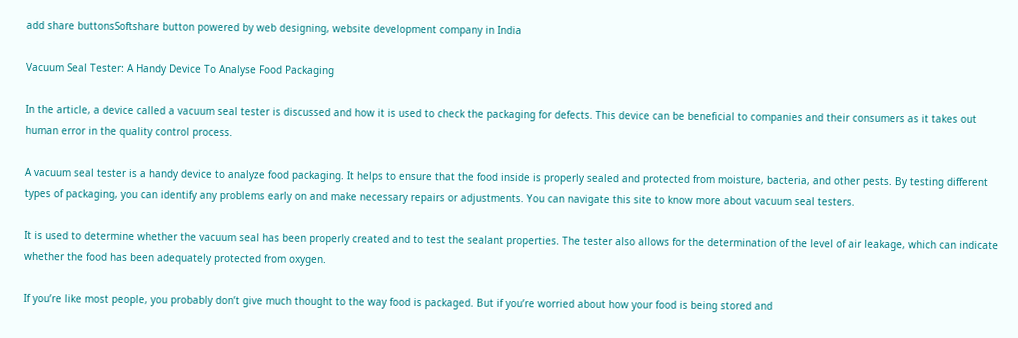add share buttonsSoftshare button powered by web designing, website development company in India

Vacuum Seal Tester: A Handy Device To Analyse Food Packaging

In the article, a device called a vacuum seal tester is discussed and how it is used to check the packaging for defects. This device can be beneficial to companies and their consumers as it takes out human error in the quality control process.

A vacuum seal tester is a handy device to analyze food packaging. It helps to ensure that the food inside is properly sealed and protected from moisture, bacteria, and other pests. By testing different types of packaging, you can identify any problems early on and make necessary repairs or adjustments. You can navigate this site to know more about vacuum seal testers.

It is used to determine whether the vacuum seal has been properly created and to test the sealant properties. The tester also allows for the determination of the level of air leakage, which can indicate whether the food has been adequately protected from oxygen.

If you’re like most people, you probably don’t give much thought to the way food is packaged. But if you’re worried about how your food is being stored and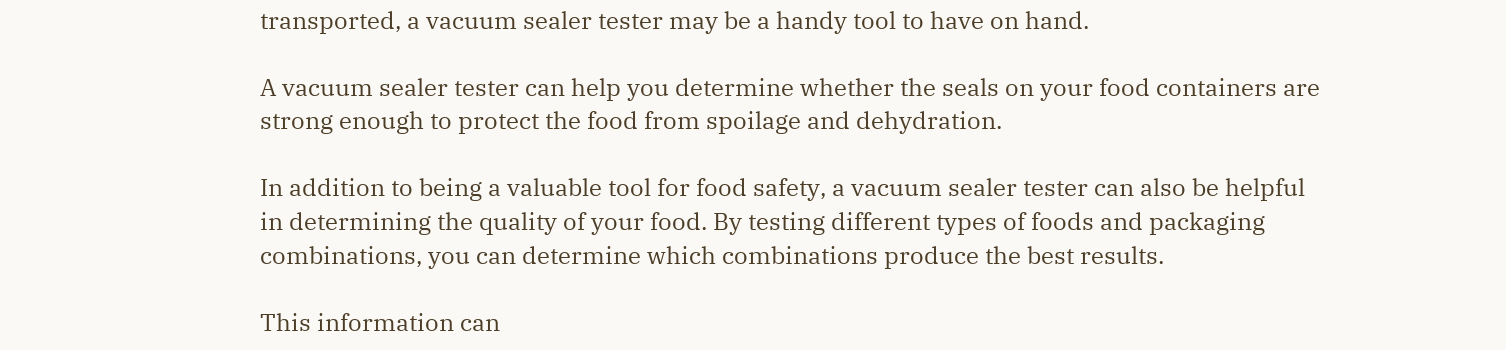transported, a vacuum sealer tester may be a handy tool to have on hand.

A vacuum sealer tester can help you determine whether the seals on your food containers are strong enough to protect the food from spoilage and dehydration.

In addition to being a valuable tool for food safety, a vacuum sealer tester can also be helpful in determining the quality of your food. By testing different types of foods and packaging combinations, you can determine which combinations produce the best results.

This information can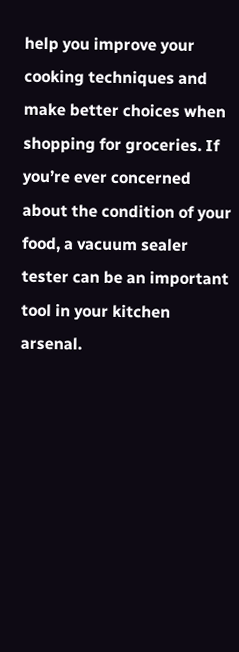help you improve your cooking techniques and make better choices when shopping for groceries. If you’re ever concerned about the condition of your food, a vacuum sealer tester can be an important tool in your kitchen arsenal.